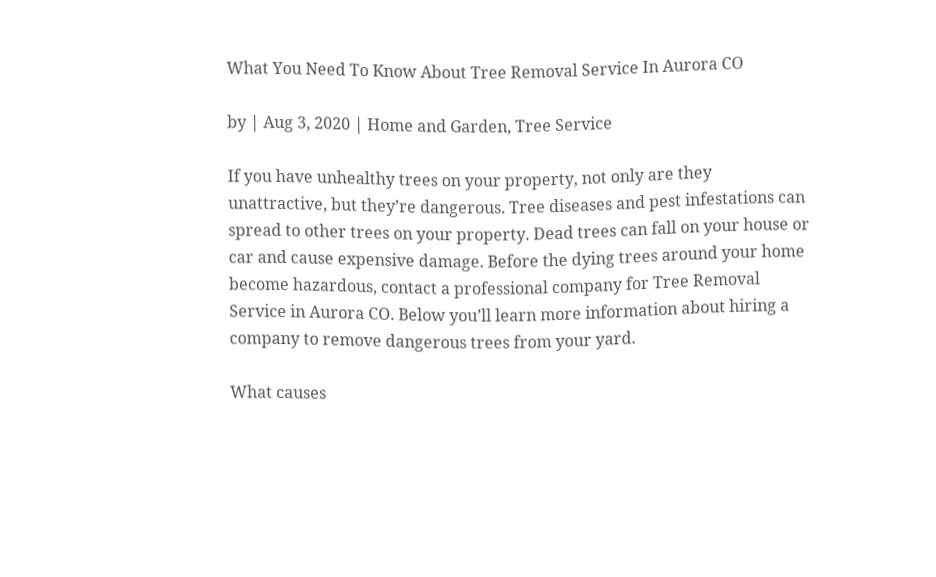What You Need To Know About Tree Removal Service In Aurora CO

by | Aug 3, 2020 | Home and Garden, Tree Service

If you have unhealthy trees on your property, not only are they unattractive, but they’re dangerous. Tree diseases and pest infestations can spread to other trees on your property. Dead trees can fall on your house or car and cause expensive damage. Before the dying trees around your home become hazardous, contact a professional company for Tree Removal Service in Aurora CO. Below you’ll learn more information about hiring a company to remove dangerous trees from your yard.

What causes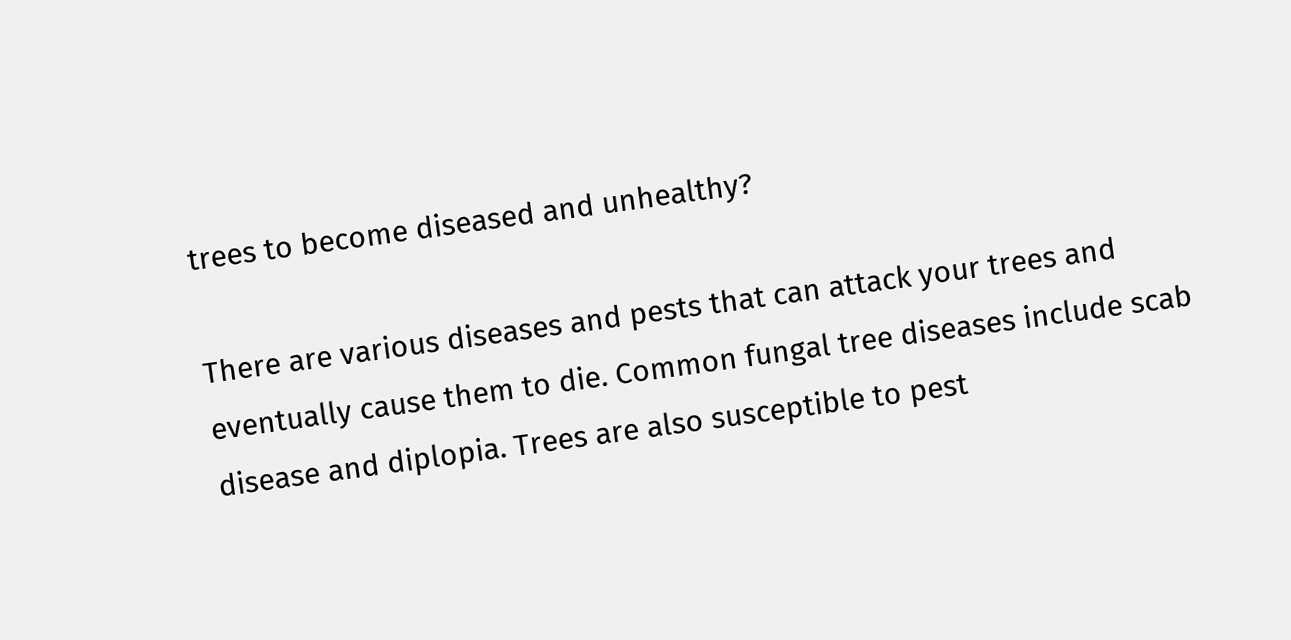trees to become diseased and unhealthy?

There are various diseases and pests that can attack your trees and eventually cause them to die. Common fungal tree diseases include scab disease and diplopia. Trees are also susceptible to pest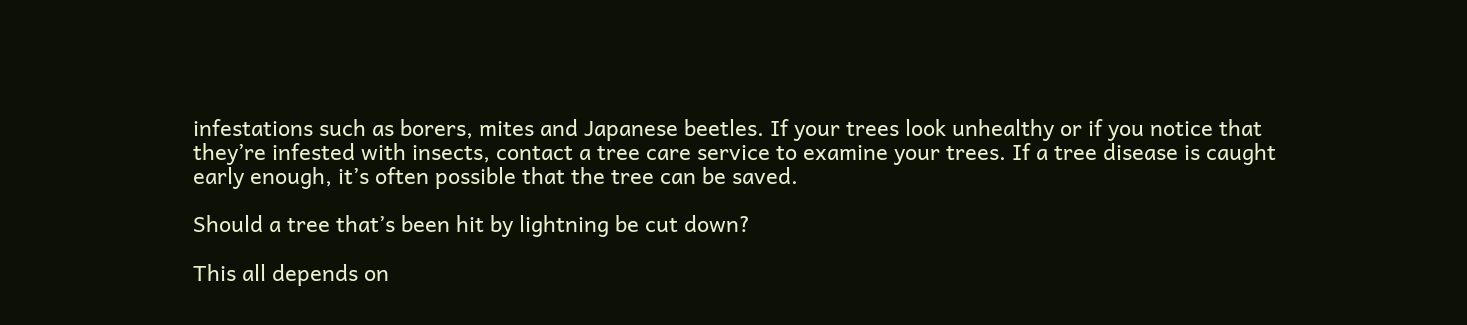infestations such as borers, mites and Japanese beetles. If your trees look unhealthy or if you notice that they’re infested with insects, contact a tree care service to examine your trees. If a tree disease is caught early enough, it’s often possible that the tree can be saved.

Should a tree that’s been hit by lightning be cut down?

This all depends on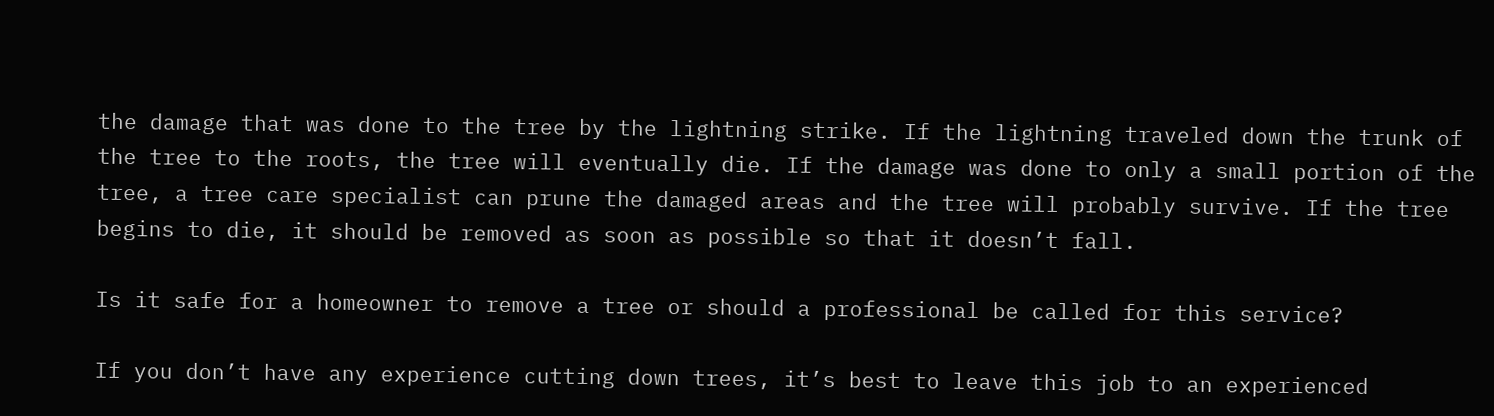the damage that was done to the tree by the lightning strike. If the lightning traveled down the trunk of the tree to the roots, the tree will eventually die. If the damage was done to only a small portion of the tree, a tree care specialist can prune the damaged areas and the tree will probably survive. If the tree begins to die, it should be removed as soon as possible so that it doesn’t fall.

Is it safe for a homeowner to remove a tree or should a professional be called for this service?

If you don’t have any experience cutting down trees, it’s best to leave this job to an experienced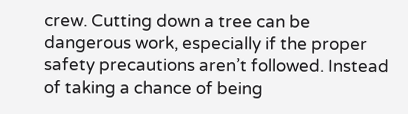crew. Cutting down a tree can be dangerous work, especially if the proper safety precautions aren’t followed. Instead of taking a chance of being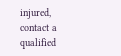injured, contact a qualified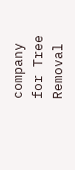company for Tree Removal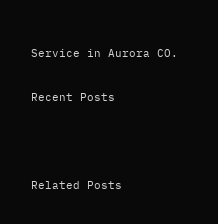Service in Aurora CO.

Recent Posts



Related Posts